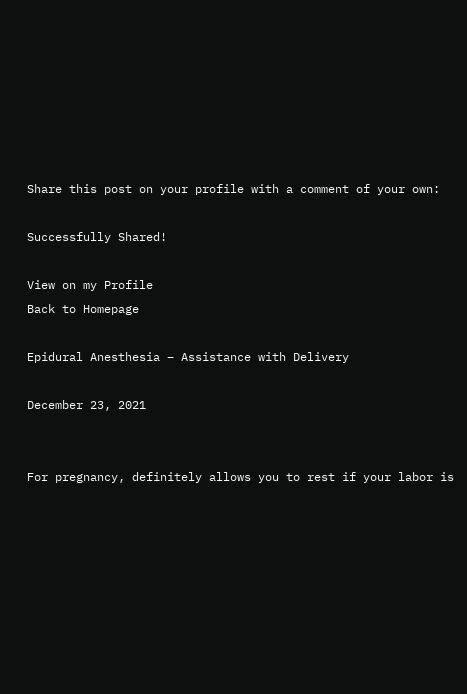Share this post on your profile with a comment of your own:

Successfully Shared!

View on my Profile
Back to Homepage

Epidural Anesthesia – Assistance with Delivery

December 23, 2021


For pregnancy, definitely allows you to rest if your labor is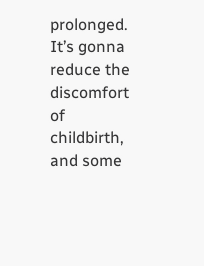prolonged. It’s gonna reduce the discomfort of childbirth, and some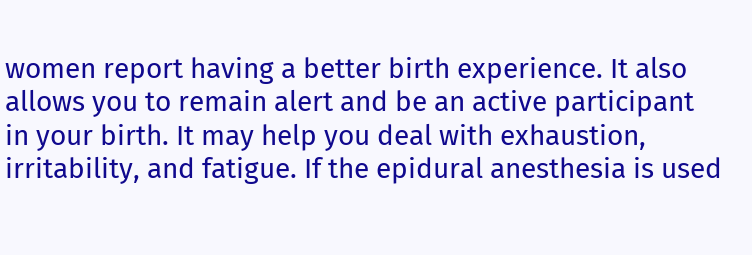women report having a better birth experience. It also allows you to remain alert and be an active participant in your birth. It may help you deal with exhaustion, irritability, and fatigue. If the epidural anesthesia is used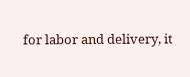for labor and delivery, it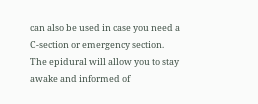can also be used in case you need a C-section or emergency section. The epidural will allow you to stay awake and informed of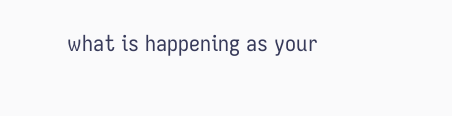what is happening as your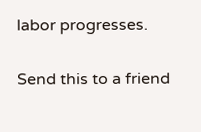labor progresses.

Send this to a friend